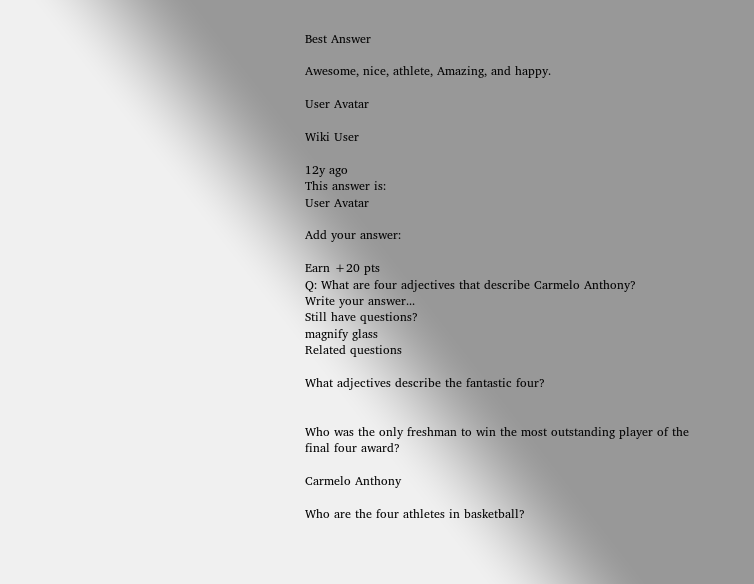Best Answer

Awesome, nice, athlete, Amazing, and happy.

User Avatar

Wiki User

12y ago
This answer is:
User Avatar

Add your answer:

Earn +20 pts
Q: What are four adjectives that describe Carmelo Anthony?
Write your answer...
Still have questions?
magnify glass
Related questions

What adjectives describe the fantastic four?


Who was the only freshman to win the most outstanding player of the final four award?

Carmelo Anthony

Who are the four athletes in basketball?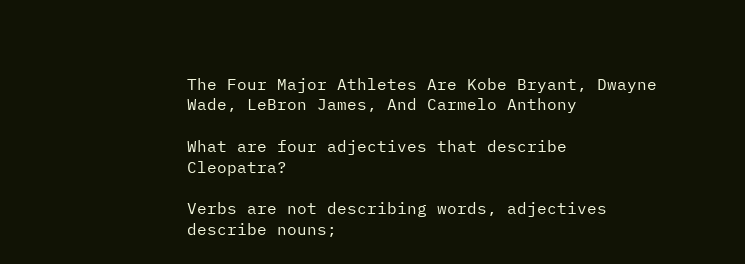The Four Major Athletes Are Kobe Bryant, Dwayne Wade, LeBron James, And Carmelo Anthony

What are four adjectives that describe Cleopatra?

Verbs are not describing words, adjectives describe nouns;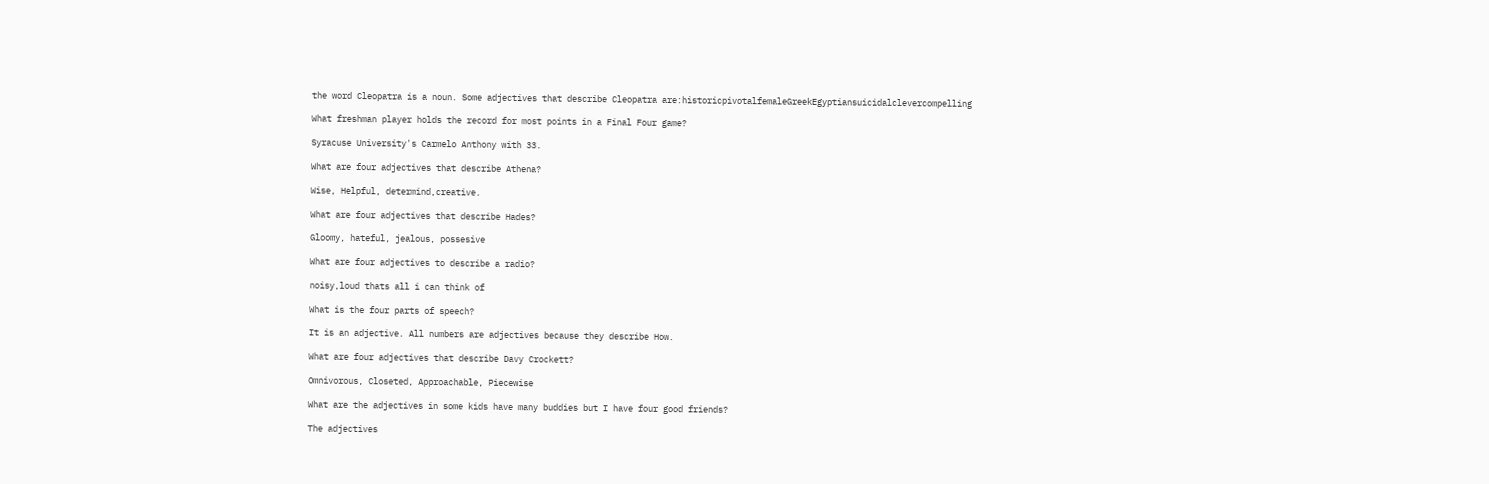the word Cleopatra is a noun. Some adjectives that describe Cleopatra are:historicpivotalfemaleGreekEgyptiansuicidalclevercompelling

What freshman player holds the record for most points in a Final Four game?

Syracuse University's Carmelo Anthony with 33.

What are four adjectives that describe Athena?

Wise, Helpful, determind,creative.

What are four adjectives that describe Hades?

Gloomy, hateful, jealous, possesive

What are four adjectives to describe a radio?

noisy,loud thats all i can think of

What is the four parts of speech?

It is an adjective. All numbers are adjectives because they describe How.

What are four adjectives that describe Davy Crockett?

Omnivorous, Closeted, Approachable, Piecewise

What are the adjectives in some kids have many buddies but I have four good friends?

The adjectives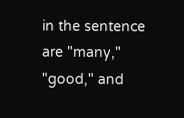in the sentence are "many," "good," and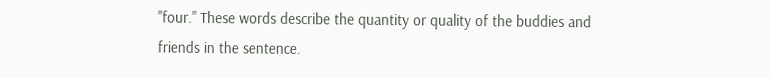"four." These words describe the quantity or quality of the buddies and friends in the sentence.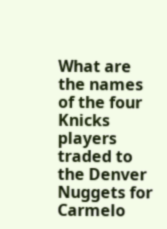What are the names of the four Knicks players traded to the Denver Nuggets for Carmelo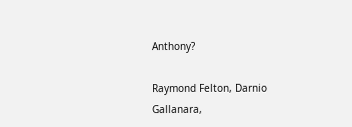Anthony?

Raymond Felton, Darnio Gallanara,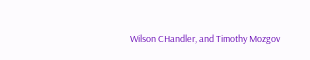Wilson CHandler, and Timothy Mozgov